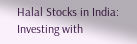Halal Stocks in India: Investing with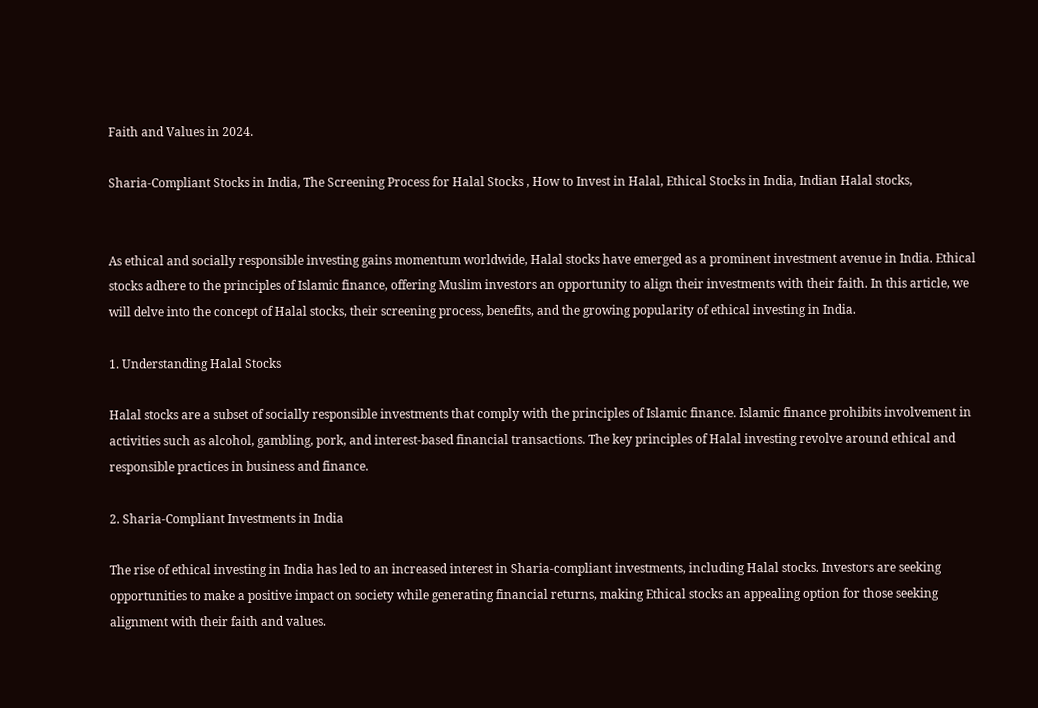Faith and Values in 2024.

Sharia-Compliant Stocks in India, The Screening Process for Halal Stocks , How to Invest in Halal, Ethical Stocks in India, Indian Halal stocks,


As ethical and socially responsible investing gains momentum worldwide, Halal stocks have emerged as a prominent investment avenue in India. Ethical stocks adhere to the principles of Islamic finance, offering Muslim investors an opportunity to align their investments with their faith. In this article, we will delve into the concept of Halal stocks, their screening process, benefits, and the growing popularity of ethical investing in India.

1. Understanding Halal Stocks

Halal stocks are a subset of socially responsible investments that comply with the principles of Islamic finance. Islamic finance prohibits involvement in activities such as alcohol, gambling, pork, and interest-based financial transactions. The key principles of Halal investing revolve around ethical and responsible practices in business and finance.

2. Sharia-Compliant Investments in India

The rise of ethical investing in India has led to an increased interest in Sharia-compliant investments, including Halal stocks. Investors are seeking opportunities to make a positive impact on society while generating financial returns, making Ethical stocks an appealing option for those seeking alignment with their faith and values.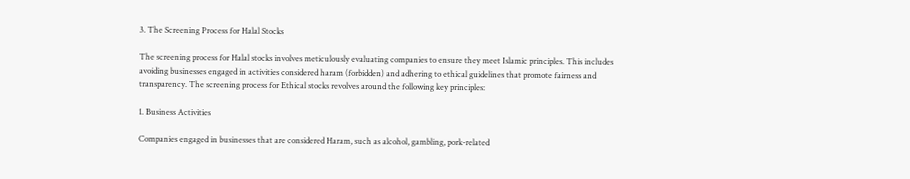3. The Screening Process for Halal Stocks

The screening process for Halal stocks involves meticulously evaluating companies to ensure they meet Islamic principles. This includes avoiding businesses engaged in activities considered haram (forbidden) and adhering to ethical guidelines that promote fairness and transparency. The screening process for Ethical stocks revolves around the following key principles:

1. Business Activities

Companies engaged in businesses that are considered Haram, such as alcohol, gambling, pork-related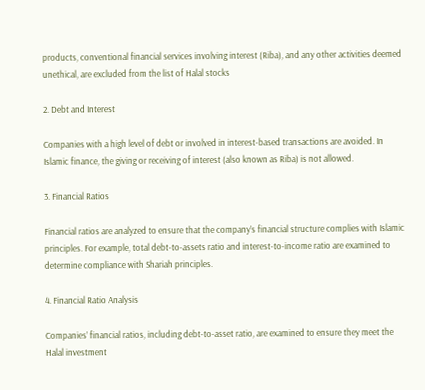products, conventional financial services involving interest (Riba), and any other activities deemed unethical, are excluded from the list of Halal stocks

2. Debt and Interest

Companies with a high level of debt or involved in interest-based transactions are avoided. In Islamic finance, the giving or receiving of interest (also known as Riba) is not allowed.

3. Financial Ratios

Financial ratios are analyzed to ensure that the company’s financial structure complies with Islamic principles. For example, total debt-to-assets ratio and interest-to-income ratio are examined to determine compliance with Shariah principles.

4. Financial Ratio Analysis

Companies’ financial ratios, including debt-to-asset ratio, are examined to ensure they meet the Halal investment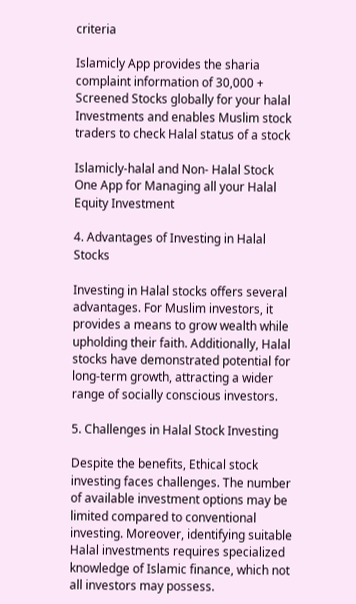criteria

Islamicly App provides the sharia complaint information of 30,000 + Screened Stocks globally for your halal Investments and enables Muslim stock traders to check Halal status of a stock

Islamicly-halal and Non- Halal Stock
One App for Managing all your Halal Equity Investment

4. Advantages of Investing in Halal Stocks

Investing in Halal stocks offers several advantages. For Muslim investors, it provides a means to grow wealth while upholding their faith. Additionally, Halal stocks have demonstrated potential for long-term growth, attracting a wider range of socially conscious investors.

5. Challenges in Halal Stock Investing

Despite the benefits, Ethical stock investing faces challenges. The number of available investment options may be limited compared to conventional investing. Moreover, identifying suitable Halal investments requires specialized knowledge of Islamic finance, which not all investors may possess.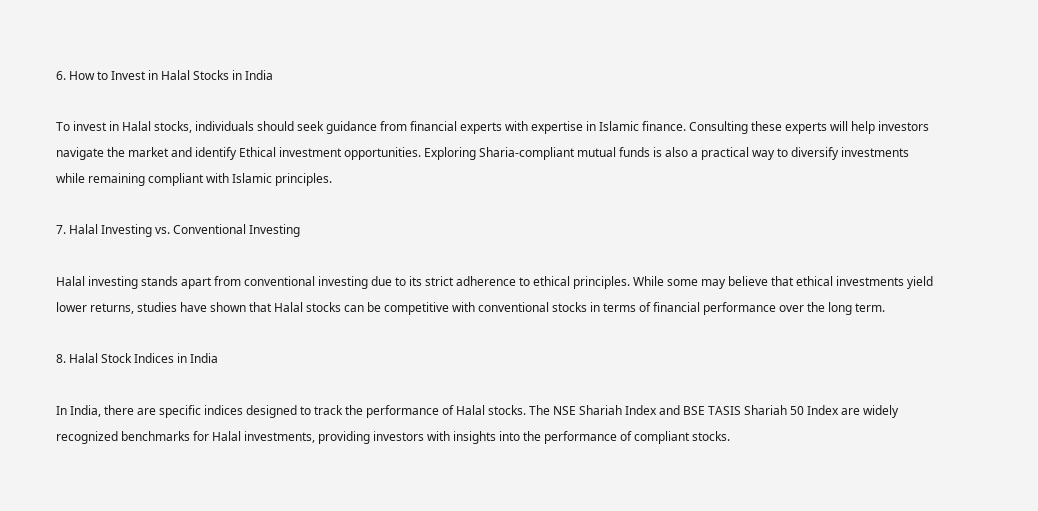6. How to Invest in Halal Stocks in India

To invest in Halal stocks, individuals should seek guidance from financial experts with expertise in Islamic finance. Consulting these experts will help investors navigate the market and identify Ethical investment opportunities. Exploring Sharia-compliant mutual funds is also a practical way to diversify investments while remaining compliant with Islamic principles.

7. Halal Investing vs. Conventional Investing

Halal investing stands apart from conventional investing due to its strict adherence to ethical principles. While some may believe that ethical investments yield lower returns, studies have shown that Halal stocks can be competitive with conventional stocks in terms of financial performance over the long term.

8. Halal Stock Indices in India

In India, there are specific indices designed to track the performance of Halal stocks. The NSE Shariah Index and BSE TASIS Shariah 50 Index are widely recognized benchmarks for Halal investments, providing investors with insights into the performance of compliant stocks.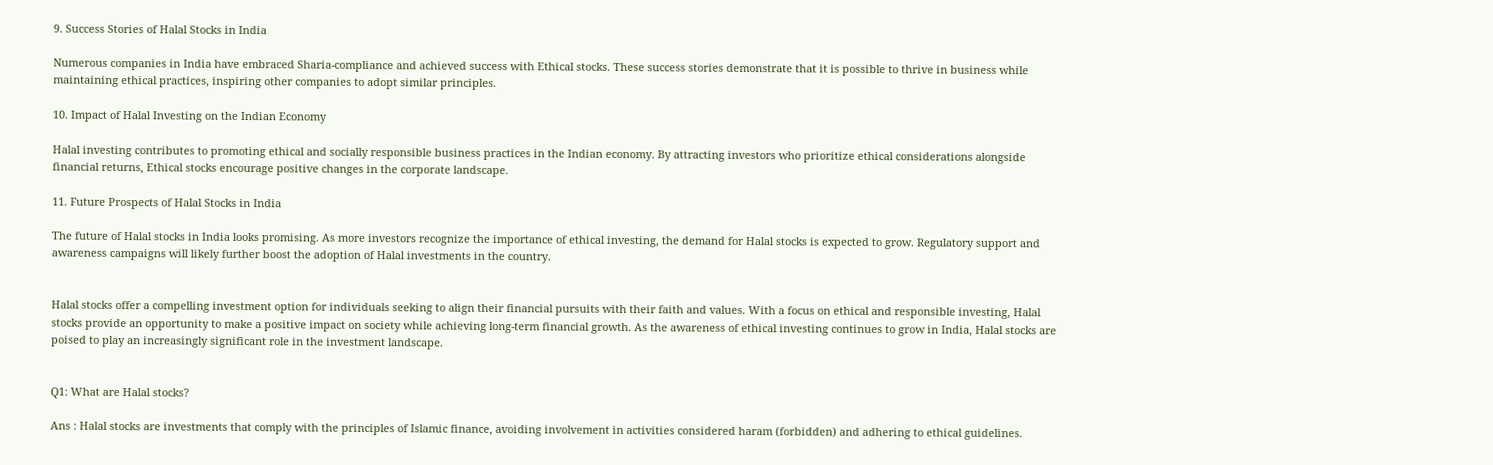9. Success Stories of Halal Stocks in India

Numerous companies in India have embraced Sharia-compliance and achieved success with Ethical stocks. These success stories demonstrate that it is possible to thrive in business while maintaining ethical practices, inspiring other companies to adopt similar principles.

10. Impact of Halal Investing on the Indian Economy

Halal investing contributes to promoting ethical and socially responsible business practices in the Indian economy. By attracting investors who prioritize ethical considerations alongside financial returns, Ethical stocks encourage positive changes in the corporate landscape.

11. Future Prospects of Halal Stocks in India

The future of Halal stocks in India looks promising. As more investors recognize the importance of ethical investing, the demand for Halal stocks is expected to grow. Regulatory support and awareness campaigns will likely further boost the adoption of Halal investments in the country.


Halal stocks offer a compelling investment option for individuals seeking to align their financial pursuits with their faith and values. With a focus on ethical and responsible investing, Halal stocks provide an opportunity to make a positive impact on society while achieving long-term financial growth. As the awareness of ethical investing continues to grow in India, Halal stocks are poised to play an increasingly significant role in the investment landscape.


Q1: What are Halal stocks?

Ans : Halal stocks are investments that comply with the principles of Islamic finance, avoiding involvement in activities considered haram (forbidden) and adhering to ethical guidelines.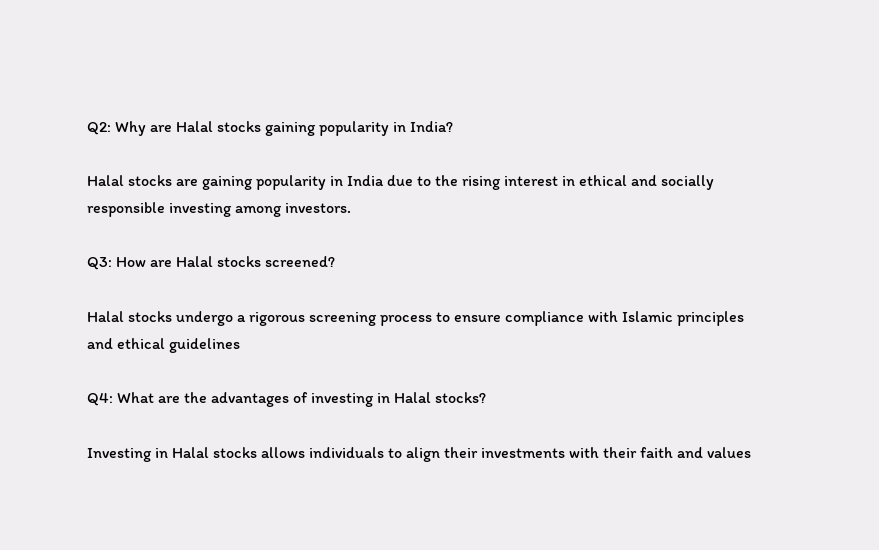Q2: Why are Halal stocks gaining popularity in India?

Halal stocks are gaining popularity in India due to the rising interest in ethical and socially responsible investing among investors.

Q3: How are Halal stocks screened?

Halal stocks undergo a rigorous screening process to ensure compliance with Islamic principles and ethical guidelines

Q4: What are the advantages of investing in Halal stocks?

Investing in Halal stocks allows individuals to align their investments with their faith and values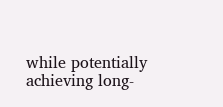while potentially achieving long-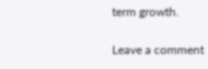term growth.

Leave a comment